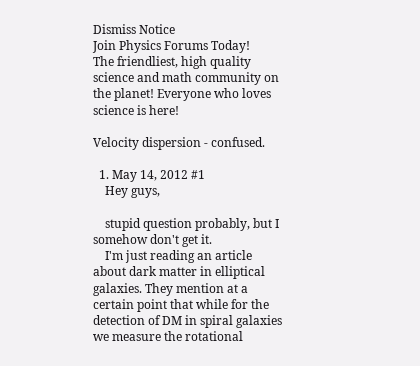Dismiss Notice
Join Physics Forums Today!
The friendliest, high quality science and math community on the planet! Everyone who loves science is here!

Velocity dispersion - confused.

  1. May 14, 2012 #1
    Hey guys,

    stupid question probably, but I somehow don't get it.
    I'm just reading an article about dark matter in elliptical galaxies. They mention at a certain point that while for the detection of DM in spiral galaxies we measure the rotational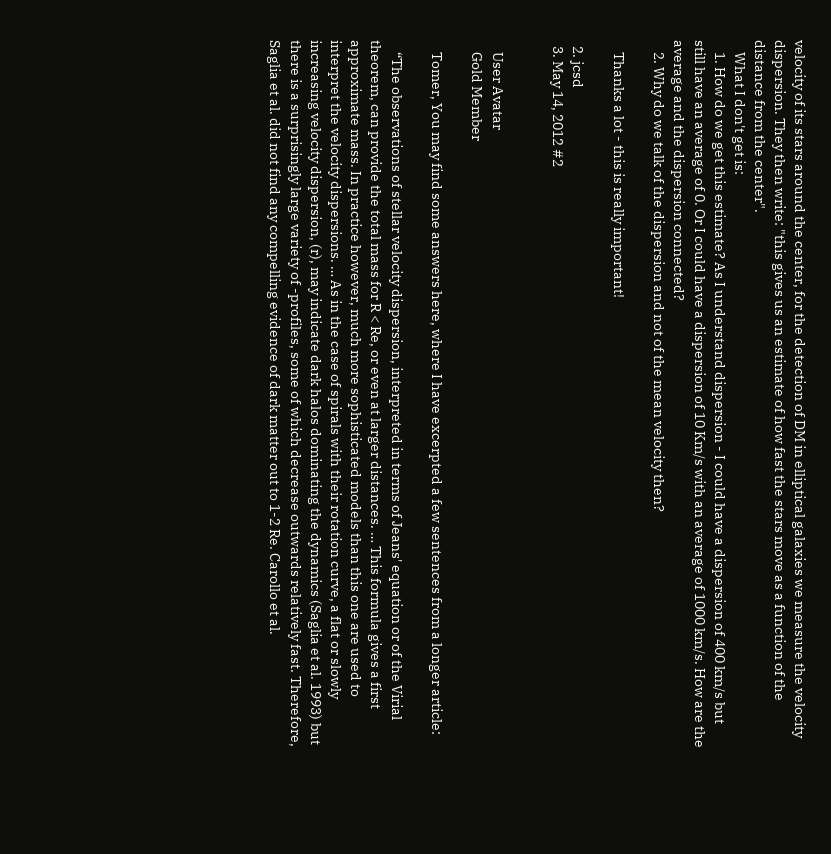velocity of its stars around the center, for the detection of DM in elliptical galaxies we measure the velocity dispersion. They then write: "this gives us an estimate of how fast the stars move as a function of the distance from the center".
    What I don't get is:
    1. How do we get this estimate? As I understand dispersion - I could have a dispersion of 400 km/s but still have an average of 0. Or I could have a dispersion of 10 Km/s with an average of 1000 km/s. How are the average and the dispersion connected?
    2. Why do we talk of the dispersion and not of the mean velocity then?

    Thanks a lot - this is really important!

  2. jcsd
  3. May 14, 2012 #2


    User Avatar
    Gold Member

    Tomer, You may find some answers here, where I have excerpted a few sentences from a longer article:

    “The observations of stellar velocity dispersion, interpreted in terms of Jeans' equation or of the Virial theorem, can provide the total mass for R < Re, or even at larger distances. … This formula gives a first approximate mass. In practice however, much more sophisticated models than this one are used to interpret the velocity dispersions. … As in the case of spirals with their rotation curve, a flat or slowly increasing velocity dispersion, (r), may indicate dark halos dominating the dynamics (Saglia et al. 1993) but there is a surprisingly large variety of -profiles, some of which decrease outwards relatively fast. Therefore, Saglia et al. did not find any compelling evidence of dark matter out to 1-2 Re. Carollo et al.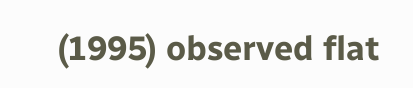(1995) observed flat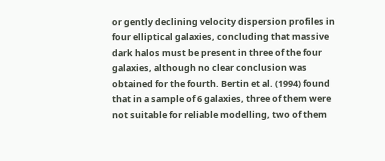or gently declining velocity dispersion profiles in four elliptical galaxies, concluding that massive dark halos must be present in three of the four galaxies, although no clear conclusion was obtained for the fourth. Bertin et al. (1994) found that in a sample of 6 galaxies, three of them were not suitable for reliable modelling, two of them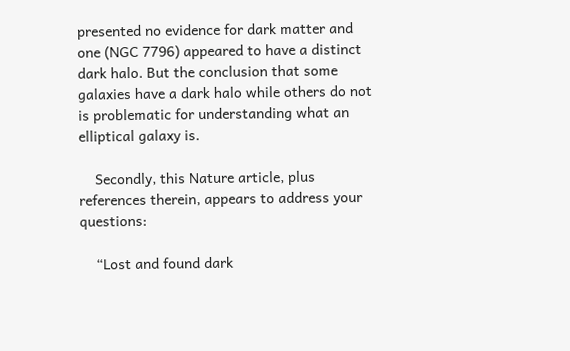presented no evidence for dark matter and one (NGC 7796) appeared to have a distinct dark halo. But the conclusion that some galaxies have a dark halo while others do not is problematic for understanding what an elliptical galaxy is.

    Secondly, this Nature article, plus references therein, appears to address your questions:

    “Lost and found dark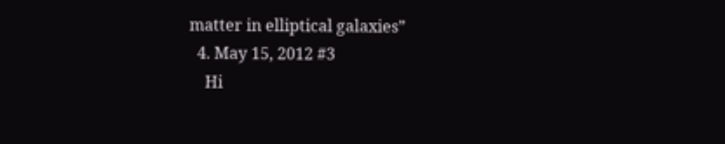matter in elliptical galaxies”
  4. May 15, 2012 #3
    Hi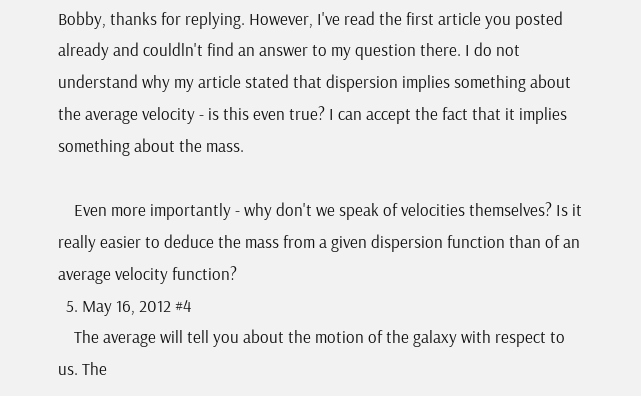Bobby, thanks for replying. However, I've read the first article you posted already and couldln't find an answer to my question there. I do not understand why my article stated that dispersion implies something about the average velocity - is this even true? I can accept the fact that it implies something about the mass.

    Even more importantly - why don't we speak of velocities themselves? Is it really easier to deduce the mass from a given dispersion function than of an average velocity function?
  5. May 16, 2012 #4
    The average will tell you about the motion of the galaxy with respect to us. The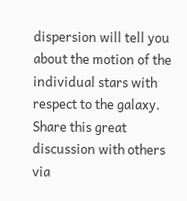dispersion will tell you about the motion of the individual stars with respect to the galaxy.
Share this great discussion with others via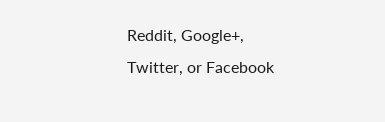Reddit, Google+, Twitter, or Facebook